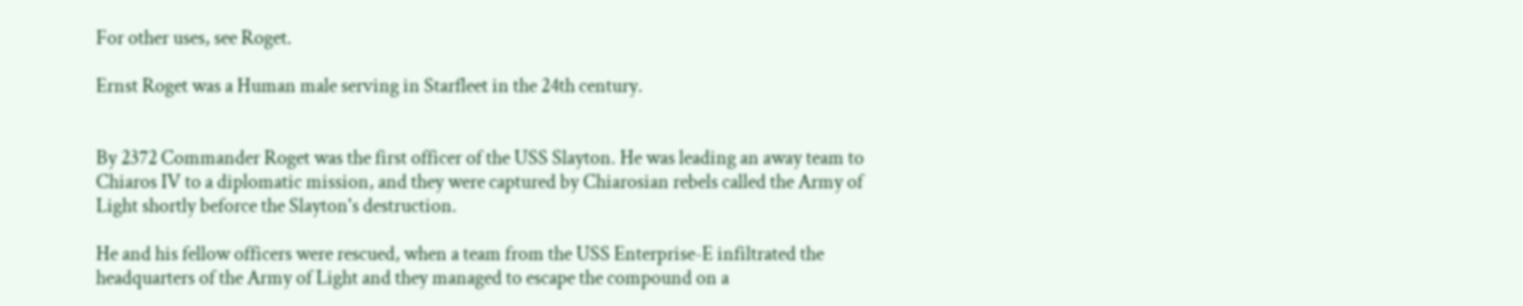For other uses, see Roget.

Ernst Roget was a Human male serving in Starfleet in the 24th century.


By 2372 Commander Roget was the first officer of the USS Slayton. He was leading an away team to Chiaros IV to a diplomatic mission, and they were captured by Chiarosian rebels called the Army of Light shortly beforce the Slayton's destruction.

He and his fellow officers were rescued, when a team from the USS Enterprise-E infiltrated the headquarters of the Army of Light and they managed to escape the compound on a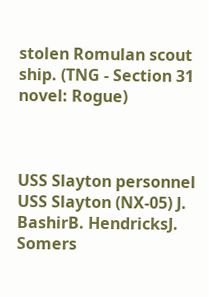stolen Romulan scout ship. (TNG - Section 31 novel: Rogue)



USS Slayton personnel
USS Slayton (NX-05) J. BashirB. HendricksJ. Somers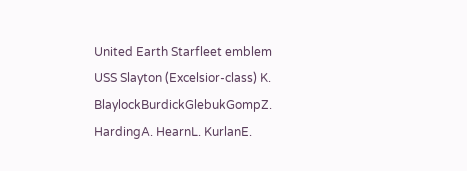United Earth Starfleet emblem
USS Slayton (Excelsior-class) K. BlaylockBurdickGlebukGompZ. HardingA. HearnL. KurlanE.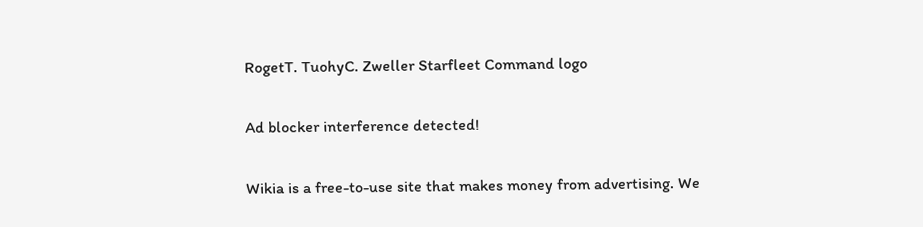RogetT. TuohyC. Zweller Starfleet Command logo

Ad blocker interference detected!

Wikia is a free-to-use site that makes money from advertising. We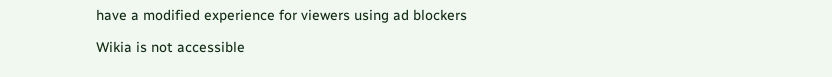have a modified experience for viewers using ad blockers

Wikia is not accessible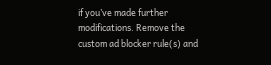if you’ve made further modifications. Remove the custom ad blocker rule(s) and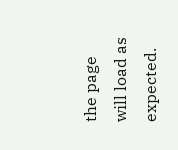the page will load as expected.